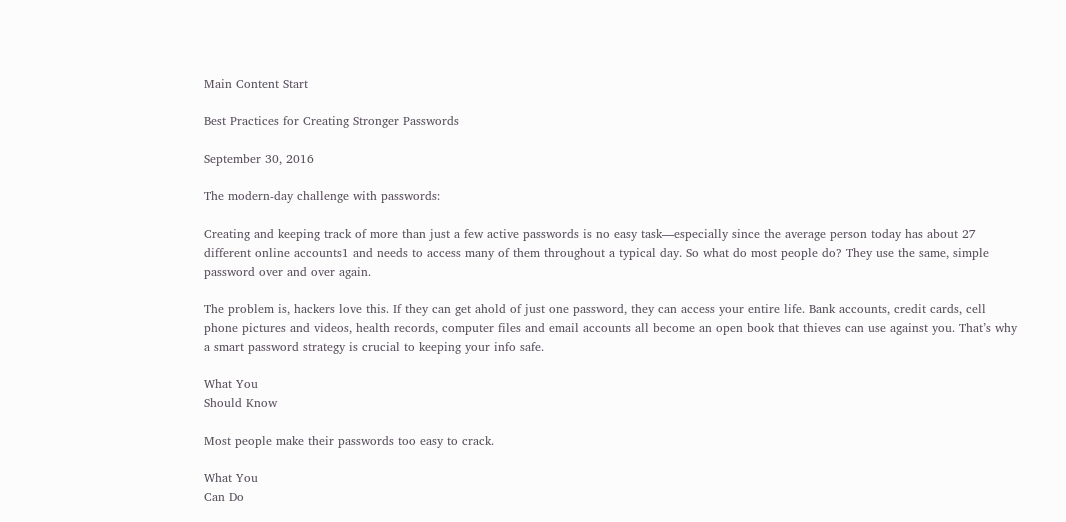Main Content Start

Best Practices for Creating Stronger Passwords

September 30, 2016

The modern-day challenge with passwords:

Creating and keeping track of more than just a few active passwords is no easy task—especially since the average person today has about 27 different online accounts1 and needs to access many of them throughout a typical day. So what do most people do? They use the same, simple password over and over again.

The problem is, hackers love this. If they can get ahold of just one password, they can access your entire life. Bank accounts, credit cards, cell phone pictures and videos, health records, computer files and email accounts all become an open book that thieves can use against you. That’s why a smart password strategy is crucial to keeping your info safe.

What You
Should Know

Most people make their passwords too easy to crack.

What You
Can Do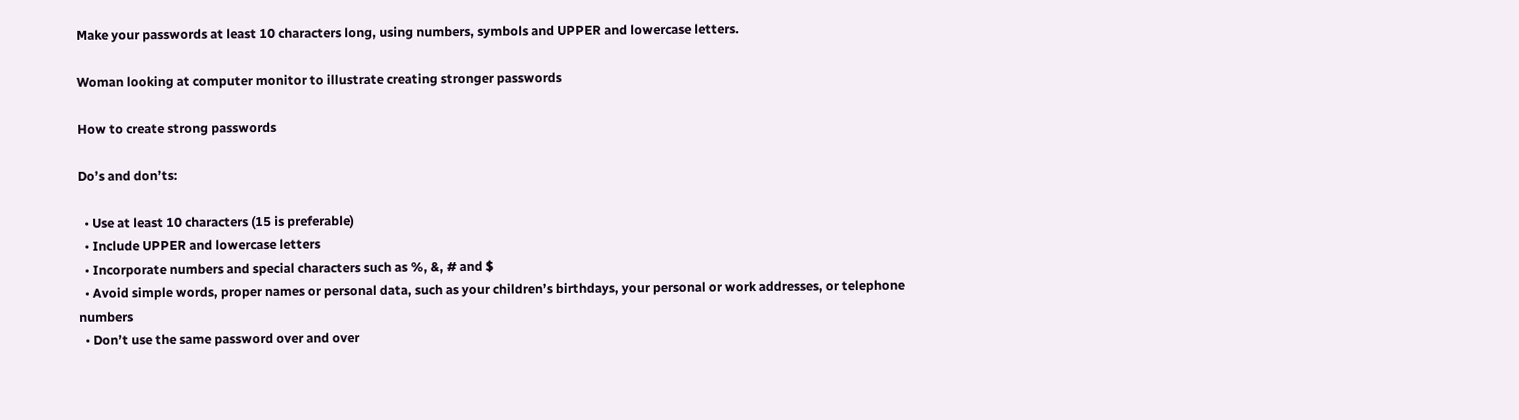Make your passwords at least 10 characters long, using numbers, symbols and UPPER and lowercase letters.

Woman looking at computer monitor to illustrate creating stronger passwords

How to create strong passwords

Do’s and don’ts:

  • Use at least 10 characters (15 is preferable)
  • Include UPPER and lowercase letters
  • Incorporate numbers and special characters such as %, &, # and $
  • Avoid simple words, proper names or personal data, such as your children’s birthdays, your personal or work addresses, or telephone numbers
  • Don’t use the same password over and over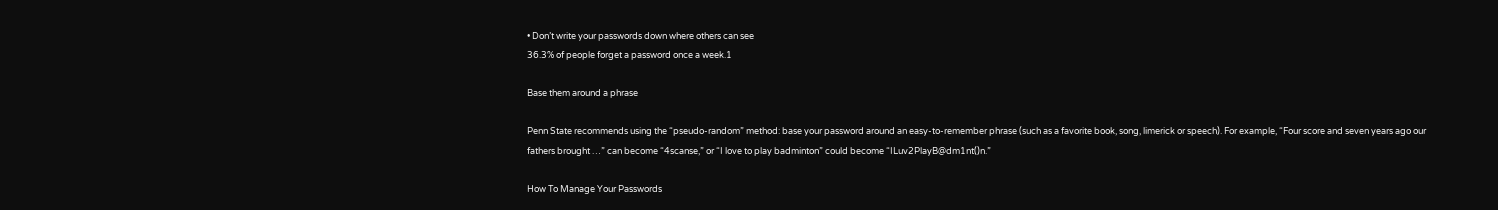• Don’t write your passwords down where others can see
36.3% of people forget a password once a week.1

Base them around a phrase

Penn State recommends using the “pseudo-random” method: base your password around an easy-to-remember phrase (such as a favorite book, song, limerick or speech). For example, “Four score and seven years ago our fathers brought …” can become “4scanse,” or “I love to play badminton” could become “ILuv2PlayB@dm1nt()n.”

How To Manage Your Passwords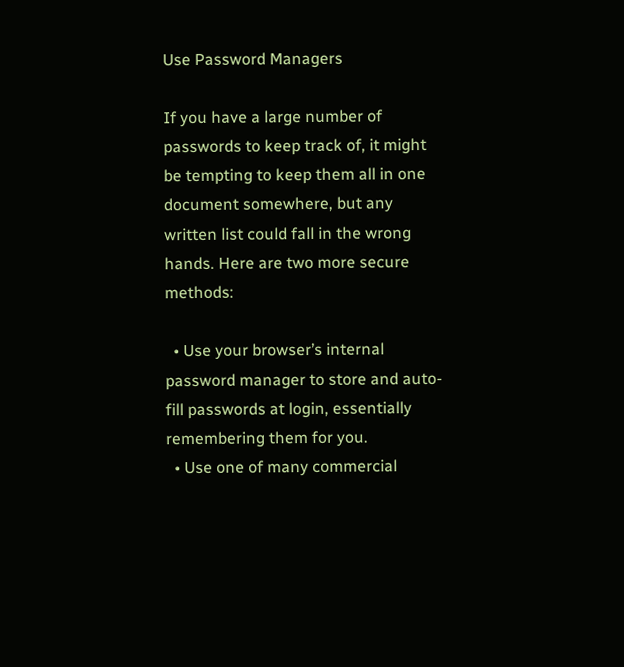Use Password Managers

If you have a large number of passwords to keep track of, it might be tempting to keep them all in one document somewhere, but any written list could fall in the wrong hands. Here are two more secure methods:

  • Use your browser’s internal password manager to store and auto-fill passwords at login, essentially remembering them for you.
  • Use one of many commercial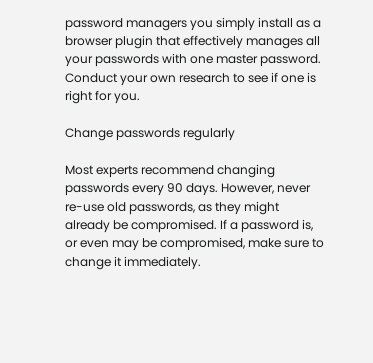password managers you simply install as a browser plugin that effectively manages all your passwords with one master password. Conduct your own research to see if one is right for you.

Change passwords regularly

Most experts recommend changing passwords every 90 days. However, never re-use old passwords, as they might already be compromised. If a password is, or even may be compromised, make sure to change it immediately.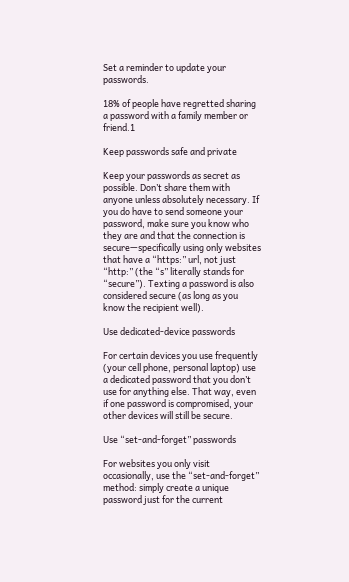Set a reminder to update your passwords.

18% of people have regretted sharing a password with a family member or friend.1

Keep passwords safe and private

Keep your passwords as secret as possible. Don’t share them with anyone unless absolutely necessary. If you do have to send someone your password, make sure you know who they are and that the connection is secure—specifically using only websites that have a “https:” url, not just “http:” (the “s” literally stands for “secure”). Texting a password is also considered secure (as long as you know the recipient well).

Use dedicated-device passwords

For certain devices you use frequently (your cell phone, personal laptop) use a dedicated password that you don’t use for anything else. That way, even if one password is compromised, your other devices will still be secure.

Use “set-and-forget” passwords

For websites you only visit occasionally, use the “set-and-forget” method: simply create a unique password just for the current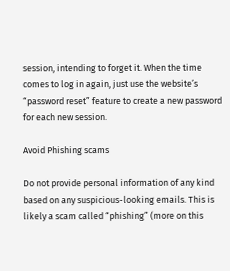session, intending to forget it. When the time comes to log in again, just use the website’s “password reset” feature to create a new password for each new session.

Avoid Phishing scams

Do not provide personal information of any kind based on any suspicious-looking emails. This is likely a scam called “phishing” (more on this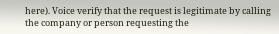here). Voice verify that the request is legitimate by calling the company or person requesting the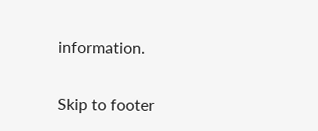information.

Skip to footer